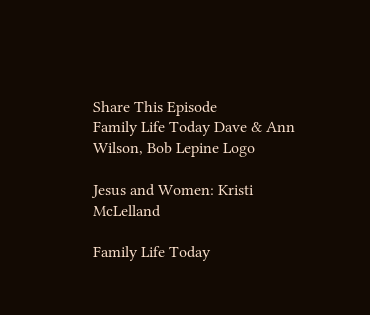Share This Episode
Family Life Today Dave & Ann Wilson, Bob Lepine Logo

Jesus and Women: Kristi McLelland

Family Life Today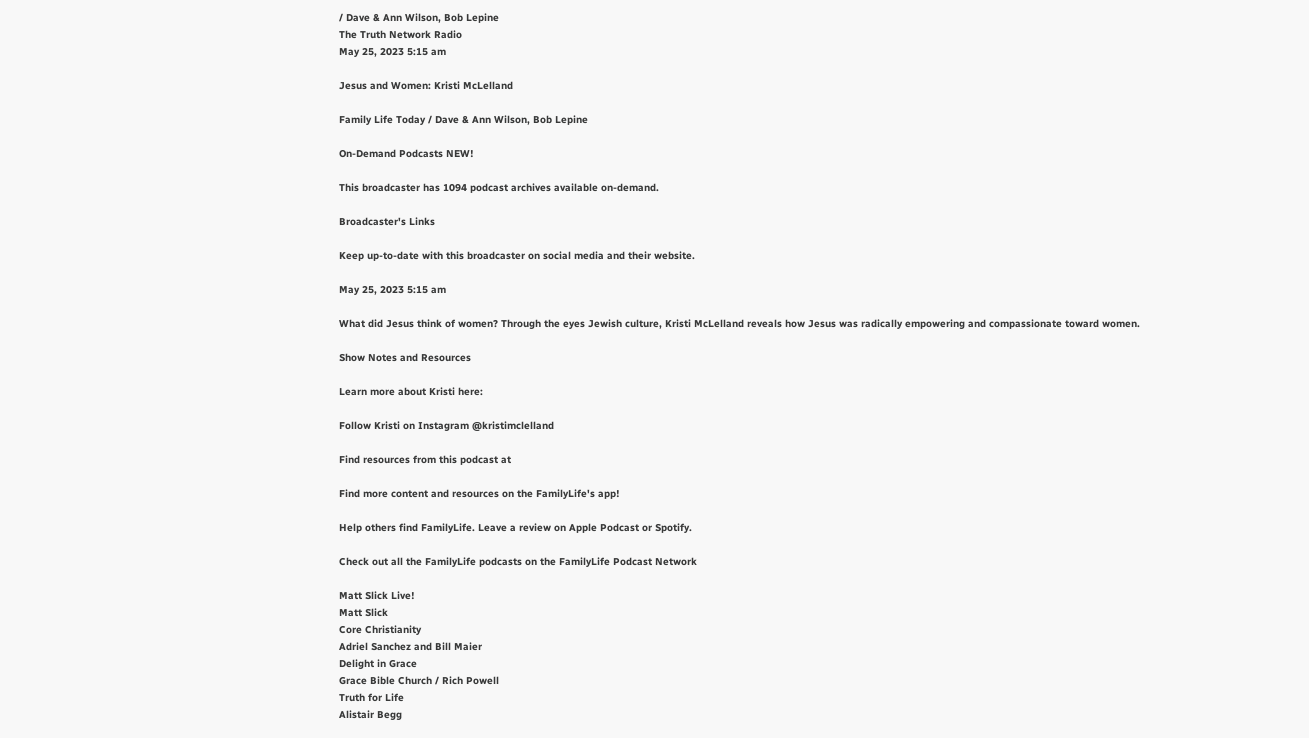/ Dave & Ann Wilson, Bob Lepine
The Truth Network Radio
May 25, 2023 5:15 am

Jesus and Women: Kristi McLelland

Family Life Today / Dave & Ann Wilson, Bob Lepine

On-Demand Podcasts NEW!

This broadcaster has 1094 podcast archives available on-demand.

Broadcaster's Links

Keep up-to-date with this broadcaster on social media and their website.

May 25, 2023 5:15 am

What did Jesus think of women? Through the eyes Jewish culture, Kristi McLelland reveals how Jesus was radically empowering and compassionate toward women.

Show Notes and Resources

Learn more about Kristi here:

Follow Kristi on Instagram @kristimclelland

Find resources from this podcast at

Find more content and resources on the FamilyLife's app!

Help others find FamilyLife. Leave a review on Apple Podcast or Spotify.

Check out all the FamilyLife podcasts on the FamilyLife Podcast Network

Matt Slick Live!
Matt Slick
Core Christianity
Adriel Sanchez and Bill Maier
Delight in Grace
Grace Bible Church / Rich Powell
Truth for Life
Alistair Begg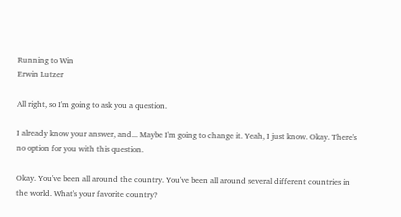Running to Win
Erwin Lutzer

All right, so I'm going to ask you a question.

I already know your answer, and... Maybe I'm going to change it. Yeah, I just know. Okay. There's no option for you with this question.

Okay. You've been all around the country. You've been all around several different countries in the world. What's your favorite country?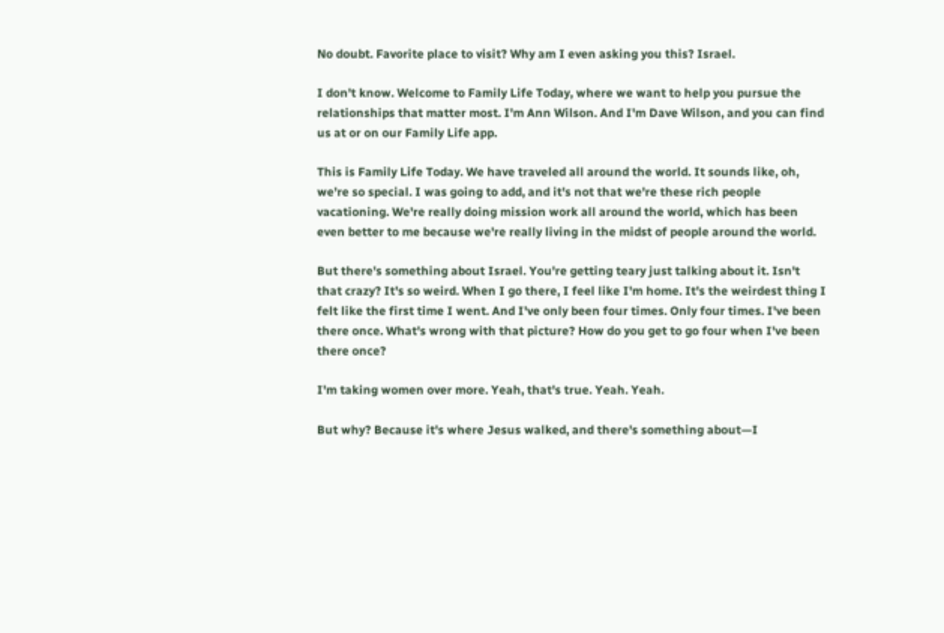No doubt. Favorite place to visit? Why am I even asking you this? Israel.

I don't know. Welcome to Family Life Today, where we want to help you pursue the relationships that matter most. I'm Ann Wilson. And I'm Dave Wilson, and you can find us at or on our Family Life app.

This is Family Life Today. We have traveled all around the world. It sounds like, oh, we're so special. I was going to add, and it's not that we're these rich people vacationing. We're really doing mission work all around the world, which has been even better to me because we're really living in the midst of people around the world.

But there's something about Israel. You're getting teary just talking about it. Isn't that crazy? It's so weird. When I go there, I feel like I'm home. It's the weirdest thing I felt like the first time I went. And I've only been four times. Only four times. I've been there once. What's wrong with that picture? How do you get to go four when I've been there once?

I'm taking women over more. Yeah, that's true. Yeah. Yeah.

But why? Because it's where Jesus walked, and there's something about—I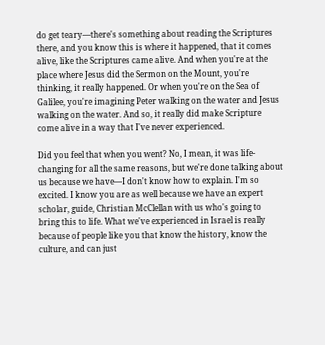do get teary—there's something about reading the Scriptures there, and you know this is where it happened, that it comes alive, like the Scriptures came alive. And when you're at the place where Jesus did the Sermon on the Mount, you're thinking, it really happened. Or when you're on the Sea of Galilee, you're imagining Peter walking on the water and Jesus walking on the water. And so, it really did make Scripture come alive in a way that I've never experienced.

Did you feel that when you went? No, I mean, it was life-changing for all the same reasons, but we're done talking about us because we have—I don't know how to explain. I'm so excited. I know you are as well because we have an expert scholar, guide, Christian McClellan with us who's going to bring this to life. What we've experienced in Israel is really because of people like you that know the history, know the culture, and can just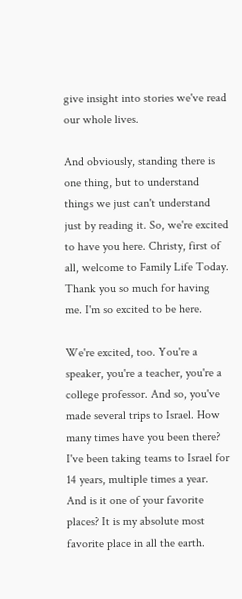give insight into stories we've read our whole lives.

And obviously, standing there is one thing, but to understand things we just can't understand just by reading it. So, we're excited to have you here. Christy, first of all, welcome to Family Life Today. Thank you so much for having me. I'm so excited to be here.

We're excited, too. You're a speaker, you're a teacher, you're a college professor. And so, you've made several trips to Israel. How many times have you been there? I've been taking teams to Israel for 14 years, multiple times a year. And is it one of your favorite places? It is my absolute most favorite place in all the earth.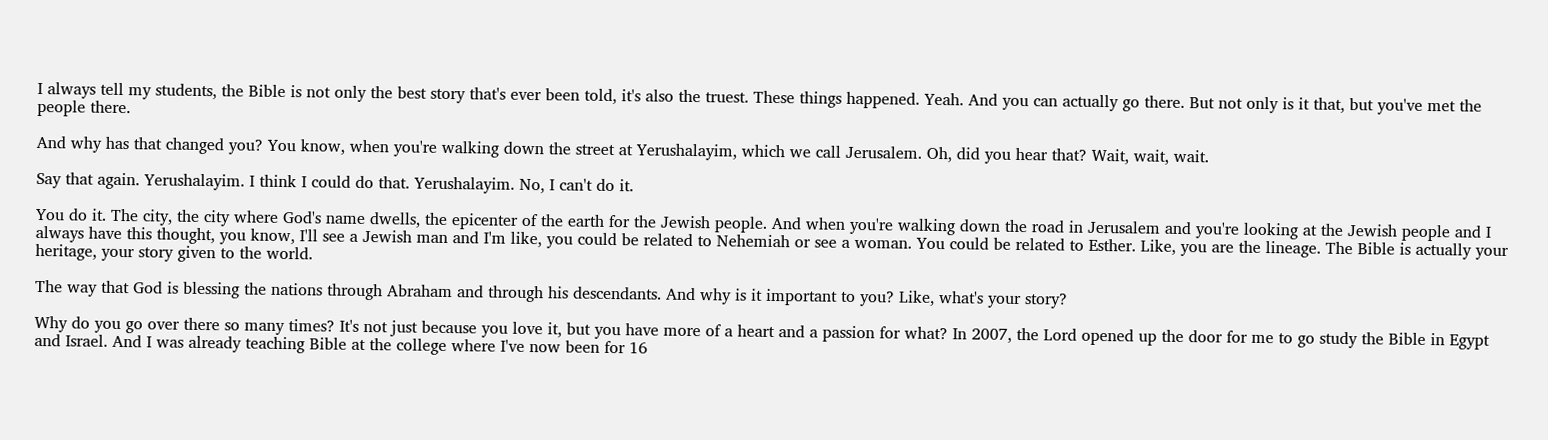I always tell my students, the Bible is not only the best story that's ever been told, it's also the truest. These things happened. Yeah. And you can actually go there. But not only is it that, but you've met the people there.

And why has that changed you? You know, when you're walking down the street at Yerushalayim, which we call Jerusalem. Oh, did you hear that? Wait, wait, wait.

Say that again. Yerushalayim. I think I could do that. Yerushalayim. No, I can't do it.

You do it. The city, the city where God's name dwells, the epicenter of the earth for the Jewish people. And when you're walking down the road in Jerusalem and you're looking at the Jewish people and I always have this thought, you know, I'll see a Jewish man and I'm like, you could be related to Nehemiah or see a woman. You could be related to Esther. Like, you are the lineage. The Bible is actually your heritage, your story given to the world.

The way that God is blessing the nations through Abraham and through his descendants. And why is it important to you? Like, what's your story?

Why do you go over there so many times? It's not just because you love it, but you have more of a heart and a passion for what? In 2007, the Lord opened up the door for me to go study the Bible in Egypt and Israel. And I was already teaching Bible at the college where I've now been for 16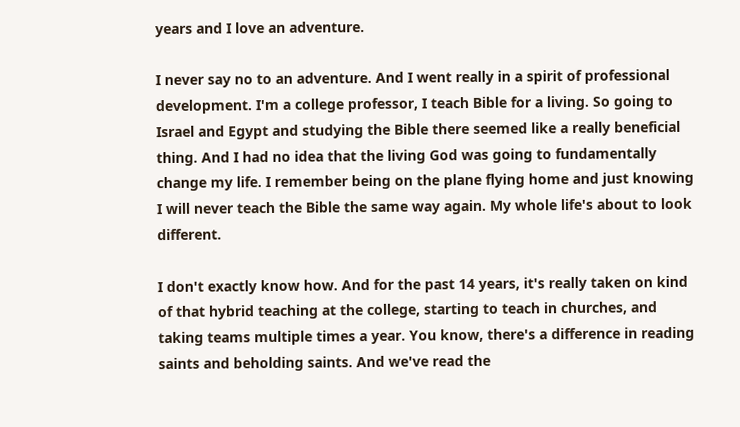years and I love an adventure.

I never say no to an adventure. And I went really in a spirit of professional development. I'm a college professor, I teach Bible for a living. So going to Israel and Egypt and studying the Bible there seemed like a really beneficial thing. And I had no idea that the living God was going to fundamentally change my life. I remember being on the plane flying home and just knowing I will never teach the Bible the same way again. My whole life's about to look different.

I don't exactly know how. And for the past 14 years, it's really taken on kind of that hybrid teaching at the college, starting to teach in churches, and taking teams multiple times a year. You know, there's a difference in reading saints and beholding saints. And we've read the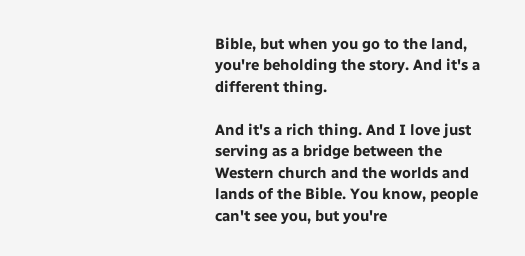Bible, but when you go to the land, you're beholding the story. And it's a different thing.

And it's a rich thing. And I love just serving as a bridge between the Western church and the worlds and lands of the Bible. You know, people can't see you, but you're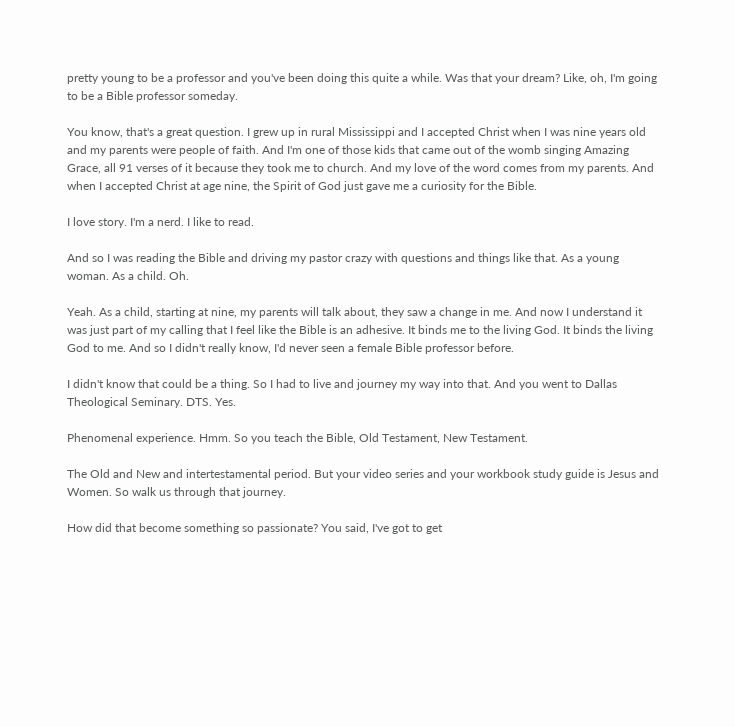pretty young to be a professor and you've been doing this quite a while. Was that your dream? Like, oh, I'm going to be a Bible professor someday.

You know, that's a great question. I grew up in rural Mississippi and I accepted Christ when I was nine years old and my parents were people of faith. And I'm one of those kids that came out of the womb singing Amazing Grace, all 91 verses of it because they took me to church. And my love of the word comes from my parents. And when I accepted Christ at age nine, the Spirit of God just gave me a curiosity for the Bible.

I love story. I'm a nerd. I like to read.

And so I was reading the Bible and driving my pastor crazy with questions and things like that. As a young woman. As a child. Oh.

Yeah. As a child, starting at nine, my parents will talk about, they saw a change in me. And now I understand it was just part of my calling that I feel like the Bible is an adhesive. It binds me to the living God. It binds the living God to me. And so I didn't really know, I'd never seen a female Bible professor before.

I didn't know that could be a thing. So I had to live and journey my way into that. And you went to Dallas Theological Seminary. DTS. Yes.

Phenomenal experience. Hmm. So you teach the Bible, Old Testament, New Testament.

The Old and New and intertestamental period. But your video series and your workbook study guide is Jesus and Women. So walk us through that journey.

How did that become something so passionate? You said, I've got to get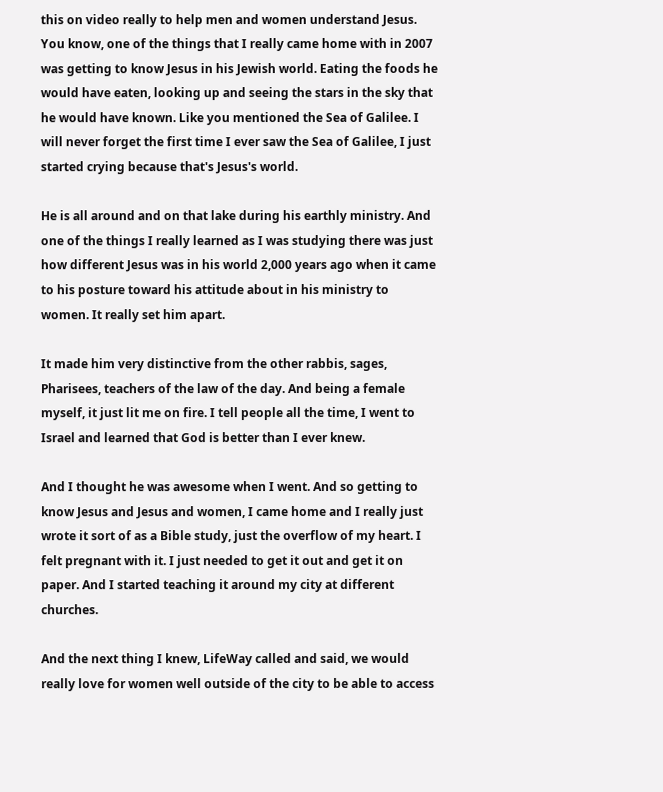this on video really to help men and women understand Jesus. You know, one of the things that I really came home with in 2007 was getting to know Jesus in his Jewish world. Eating the foods he would have eaten, looking up and seeing the stars in the sky that he would have known. Like you mentioned the Sea of Galilee. I will never forget the first time I ever saw the Sea of Galilee, I just started crying because that's Jesus's world.

He is all around and on that lake during his earthly ministry. And one of the things I really learned as I was studying there was just how different Jesus was in his world 2,000 years ago when it came to his posture toward his attitude about in his ministry to women. It really set him apart.

It made him very distinctive from the other rabbis, sages, Pharisees, teachers of the law of the day. And being a female myself, it just lit me on fire. I tell people all the time, I went to Israel and learned that God is better than I ever knew.

And I thought he was awesome when I went. And so getting to know Jesus and Jesus and women, I came home and I really just wrote it sort of as a Bible study, just the overflow of my heart. I felt pregnant with it. I just needed to get it out and get it on paper. And I started teaching it around my city at different churches.

And the next thing I knew, LifeWay called and said, we would really love for women well outside of the city to be able to access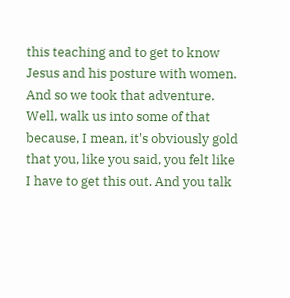this teaching and to get to know Jesus and his posture with women. And so we took that adventure. Well, walk us into some of that because, I mean, it's obviously gold that you, like you said, you felt like I have to get this out. And you talk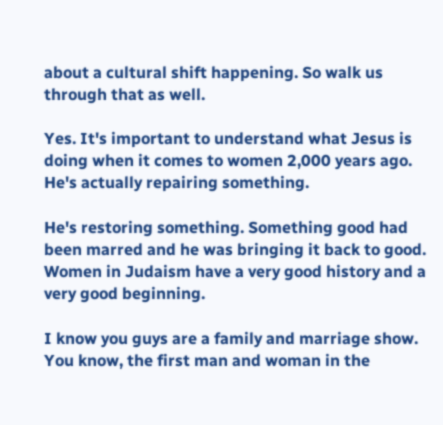about a cultural shift happening. So walk us through that as well.

Yes. It's important to understand what Jesus is doing when it comes to women 2,000 years ago. He's actually repairing something.

He's restoring something. Something good had been marred and he was bringing it back to good. Women in Judaism have a very good history and a very good beginning.

I know you guys are a family and marriage show. You know, the first man and woman in the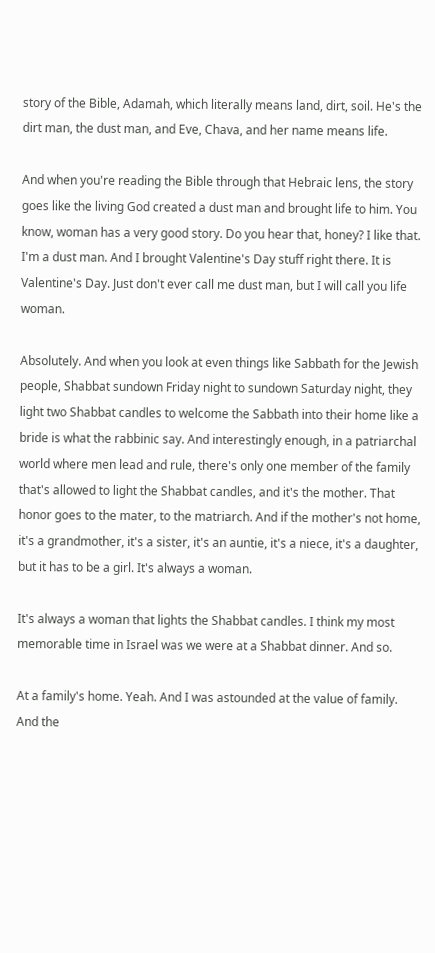story of the Bible, Adamah, which literally means land, dirt, soil. He's the dirt man, the dust man, and Eve, Chava, and her name means life.

And when you're reading the Bible through that Hebraic lens, the story goes like the living God created a dust man and brought life to him. You know, woman has a very good story. Do you hear that, honey? I like that. I'm a dust man. And I brought Valentine's Day stuff right there. It is Valentine's Day. Just don't ever call me dust man, but I will call you life woman.

Absolutely. And when you look at even things like Sabbath for the Jewish people, Shabbat sundown Friday night to sundown Saturday night, they light two Shabbat candles to welcome the Sabbath into their home like a bride is what the rabbinic say. And interestingly enough, in a patriarchal world where men lead and rule, there's only one member of the family that's allowed to light the Shabbat candles, and it's the mother. That honor goes to the mater, to the matriarch. And if the mother's not home, it's a grandmother, it's a sister, it's an auntie, it's a niece, it's a daughter, but it has to be a girl. It's always a woman.

It's always a woman that lights the Shabbat candles. I think my most memorable time in Israel was we were at a Shabbat dinner. And so.

At a family's home. Yeah. And I was astounded at the value of family. And the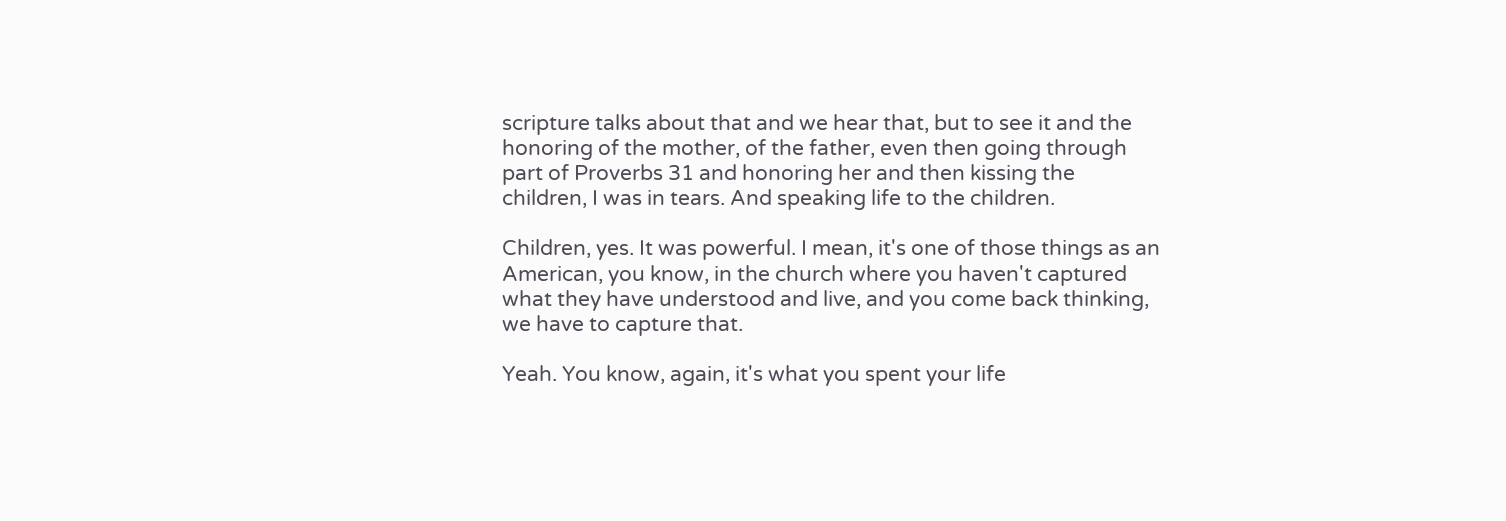scripture talks about that and we hear that, but to see it and the honoring of the mother, of the father, even then going through part of Proverbs 31 and honoring her and then kissing the children, I was in tears. And speaking life to the children.

Children, yes. It was powerful. I mean, it's one of those things as an American, you know, in the church where you haven't captured what they have understood and live, and you come back thinking, we have to capture that.

Yeah. You know, again, it's what you spent your life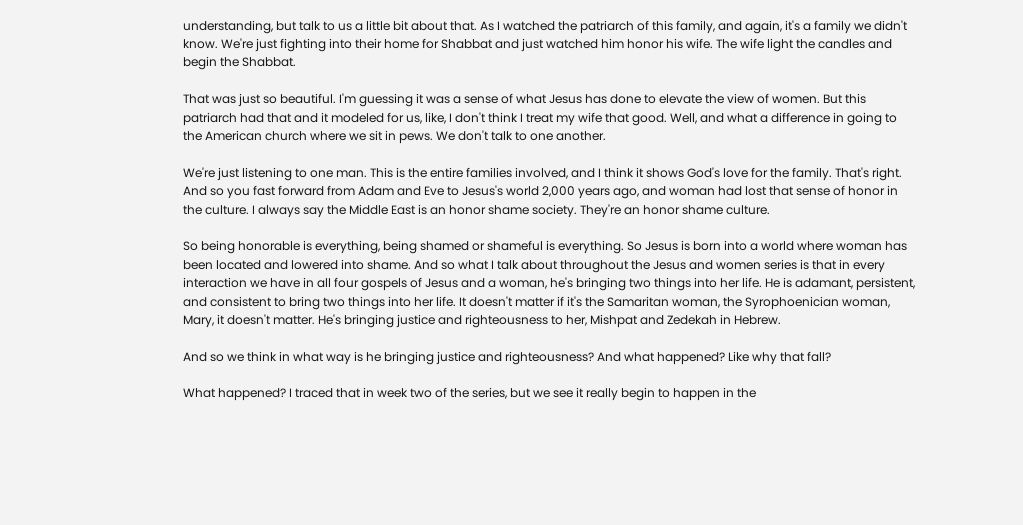understanding, but talk to us a little bit about that. As I watched the patriarch of this family, and again, it's a family we didn't know. We're just fighting into their home for Shabbat and just watched him honor his wife. The wife light the candles and begin the Shabbat.

That was just so beautiful. I'm guessing it was a sense of what Jesus has done to elevate the view of women. But this patriarch had that and it modeled for us, like, I don't think I treat my wife that good. Well, and what a difference in going to the American church where we sit in pews. We don't talk to one another.

We're just listening to one man. This is the entire families involved, and I think it shows God's love for the family. That's right. And so you fast forward from Adam and Eve to Jesus's world 2,000 years ago, and woman had lost that sense of honor in the culture. I always say the Middle East is an honor shame society. They're an honor shame culture.

So being honorable is everything, being shamed or shameful is everything. So Jesus is born into a world where woman has been located and lowered into shame. And so what I talk about throughout the Jesus and women series is that in every interaction we have in all four gospels of Jesus and a woman, he's bringing two things into her life. He is adamant, persistent, and consistent to bring two things into her life. It doesn't matter if it's the Samaritan woman, the Syrophoenician woman, Mary, it doesn't matter. He's bringing justice and righteousness to her, Mishpat and Zedekah in Hebrew.

And so we think in what way is he bringing justice and righteousness? And what happened? Like why that fall?

What happened? I traced that in week two of the series, but we see it really begin to happen in the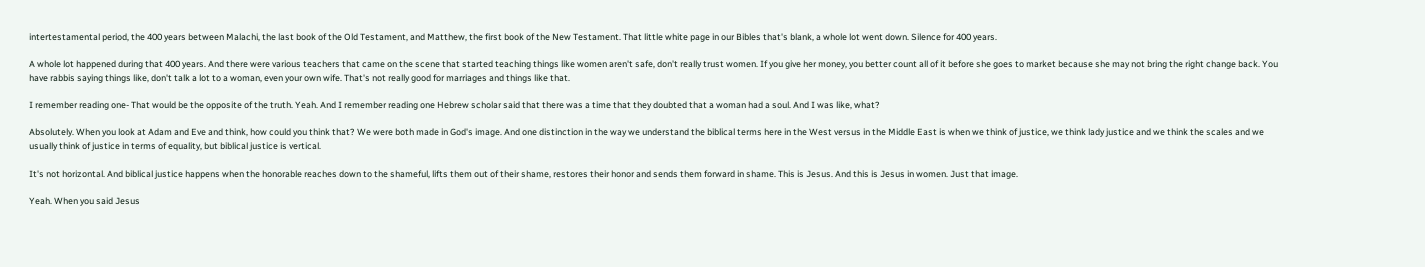intertestamental period, the 400 years between Malachi, the last book of the Old Testament, and Matthew, the first book of the New Testament. That little white page in our Bibles that's blank, a whole lot went down. Silence for 400 years.

A whole lot happened during that 400 years. And there were various teachers that came on the scene that started teaching things like women aren't safe, don't really trust women. If you give her money, you better count all of it before she goes to market because she may not bring the right change back. You have rabbis saying things like, don't talk a lot to a woman, even your own wife. That's not really good for marriages and things like that.

I remember reading one- That would be the opposite of the truth. Yeah. And I remember reading one Hebrew scholar said that there was a time that they doubted that a woman had a soul. And I was like, what?

Absolutely. When you look at Adam and Eve and think, how could you think that? We were both made in God's image. And one distinction in the way we understand the biblical terms here in the West versus in the Middle East is when we think of justice, we think lady justice and we think the scales and we usually think of justice in terms of equality, but biblical justice is vertical.

It's not horizontal. And biblical justice happens when the honorable reaches down to the shameful, lifts them out of their shame, restores their honor and sends them forward in shame. This is Jesus. And this is Jesus in women. Just that image.

Yeah. When you said Jesus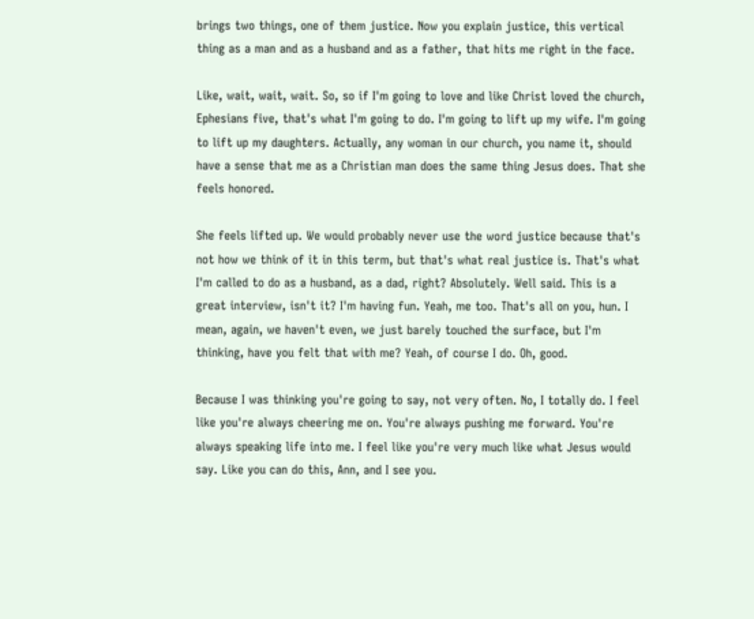brings two things, one of them justice. Now you explain justice, this vertical thing as a man and as a husband and as a father, that hits me right in the face.

Like, wait, wait, wait. So, so if I'm going to love and like Christ loved the church, Ephesians five, that's what I'm going to do. I'm going to lift up my wife. I'm going to lift up my daughters. Actually, any woman in our church, you name it, should have a sense that me as a Christian man does the same thing Jesus does. That she feels honored.

She feels lifted up. We would probably never use the word justice because that's not how we think of it in this term, but that's what real justice is. That's what I'm called to do as a husband, as a dad, right? Absolutely. Well said. This is a great interview, isn't it? I'm having fun. Yeah, me too. That's all on you, hun. I mean, again, we haven't even, we just barely touched the surface, but I'm thinking, have you felt that with me? Yeah, of course I do. Oh, good.

Because I was thinking you're going to say, not very often. No, I totally do. I feel like you're always cheering me on. You're always pushing me forward. You're always speaking life into me. I feel like you're very much like what Jesus would say. Like you can do this, Ann, and I see you.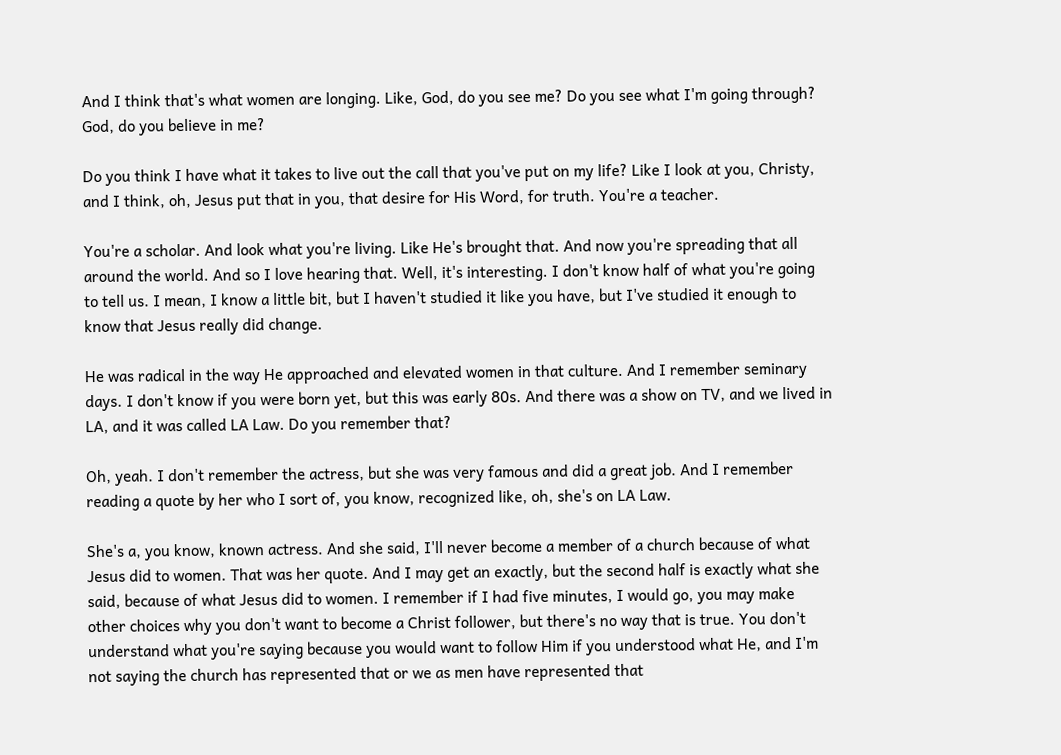And I think that's what women are longing. Like, God, do you see me? Do you see what I'm going through? God, do you believe in me?

Do you think I have what it takes to live out the call that you've put on my life? Like I look at you, Christy, and I think, oh, Jesus put that in you, that desire for His Word, for truth. You're a teacher.

You're a scholar. And look what you're living. Like He's brought that. And now you're spreading that all around the world. And so I love hearing that. Well, it's interesting. I don't know half of what you're going to tell us. I mean, I know a little bit, but I haven't studied it like you have, but I've studied it enough to know that Jesus really did change.

He was radical in the way He approached and elevated women in that culture. And I remember seminary days. I don't know if you were born yet, but this was early 80s. And there was a show on TV, and we lived in LA, and it was called LA Law. Do you remember that?

Oh, yeah. I don't remember the actress, but she was very famous and did a great job. And I remember reading a quote by her who I sort of, you know, recognized like, oh, she's on LA Law.

She's a, you know, known actress. And she said, I'll never become a member of a church because of what Jesus did to women. That was her quote. And I may get an exactly, but the second half is exactly what she said, because of what Jesus did to women. I remember if I had five minutes, I would go, you may make other choices why you don't want to become a Christ follower, but there's no way that is true. You don't understand what you're saying because you would want to follow Him if you understood what He, and I'm not saying the church has represented that or we as men have represented that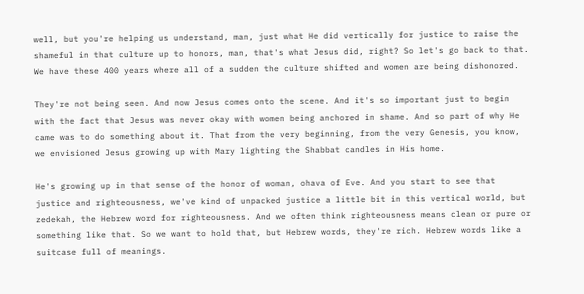well, but you're helping us understand, man, just what He did vertically for justice to raise the shameful in that culture up to honors, man, that's what Jesus did, right? So let's go back to that. We have these 400 years where all of a sudden the culture shifted and women are being dishonored.

They're not being seen. And now Jesus comes onto the scene. And it's so important just to begin with the fact that Jesus was never okay with women being anchored in shame. And so part of why He came was to do something about it. That from the very beginning, from the very Genesis, you know, we envisioned Jesus growing up with Mary lighting the Shabbat candles in His home.

He's growing up in that sense of the honor of woman, ohava of Eve. And you start to see that justice and righteousness, we've kind of unpacked justice a little bit in this vertical world, but zedekah, the Hebrew word for righteousness. And we often think righteousness means clean or pure or something like that. So we want to hold that, but Hebrew words, they're rich. Hebrew words like a suitcase full of meanings.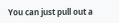You can just pull out a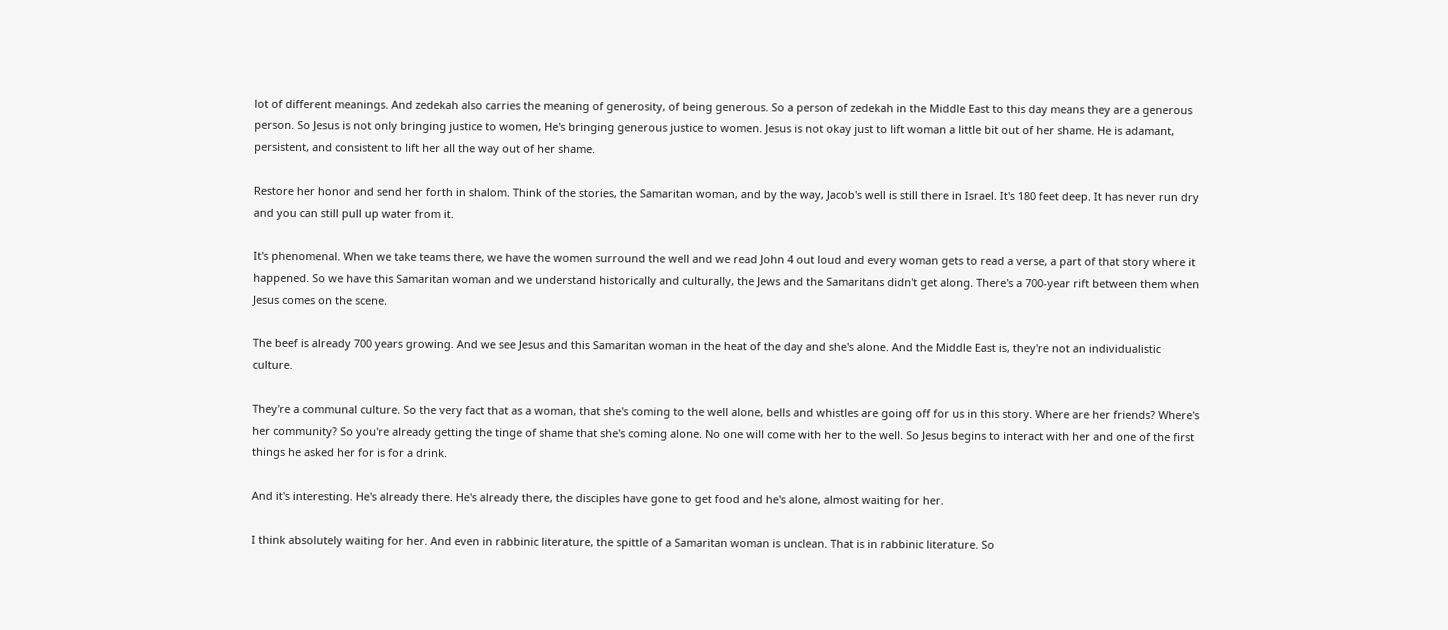lot of different meanings. And zedekah also carries the meaning of generosity, of being generous. So a person of zedekah in the Middle East to this day means they are a generous person. So Jesus is not only bringing justice to women, He's bringing generous justice to women. Jesus is not okay just to lift woman a little bit out of her shame. He is adamant, persistent, and consistent to lift her all the way out of her shame.

Restore her honor and send her forth in shalom. Think of the stories, the Samaritan woman, and by the way, Jacob's well is still there in Israel. It's 180 feet deep. It has never run dry and you can still pull up water from it.

It's phenomenal. When we take teams there, we have the women surround the well and we read John 4 out loud and every woman gets to read a verse, a part of that story where it happened. So we have this Samaritan woman and we understand historically and culturally, the Jews and the Samaritans didn't get along. There's a 700-year rift between them when Jesus comes on the scene.

The beef is already 700 years growing. And we see Jesus and this Samaritan woman in the heat of the day and she's alone. And the Middle East is, they're not an individualistic culture.

They're a communal culture. So the very fact that as a woman, that she's coming to the well alone, bells and whistles are going off for us in this story. Where are her friends? Where's her community? So you're already getting the tinge of shame that she's coming alone. No one will come with her to the well. So Jesus begins to interact with her and one of the first things he asked her for is for a drink.

And it's interesting. He's already there. He's already there, the disciples have gone to get food and he's alone, almost waiting for her.

I think absolutely waiting for her. And even in rabbinic literature, the spittle of a Samaritan woman is unclean. That is in rabbinic literature. So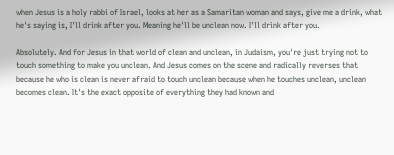when Jesus is a holy rabbi of Israel, looks at her as a Samaritan woman and says, give me a drink, what he's saying is, I'll drink after you. Meaning he'll be unclean now. I'll drink after you.

Absolutely. And for Jesus in that world of clean and unclean, in Judaism, you're just trying not to touch something to make you unclean. And Jesus comes on the scene and radically reverses that because he who is clean is never afraid to touch unclean because when he touches unclean, unclean becomes clean. It's the exact opposite of everything they had known and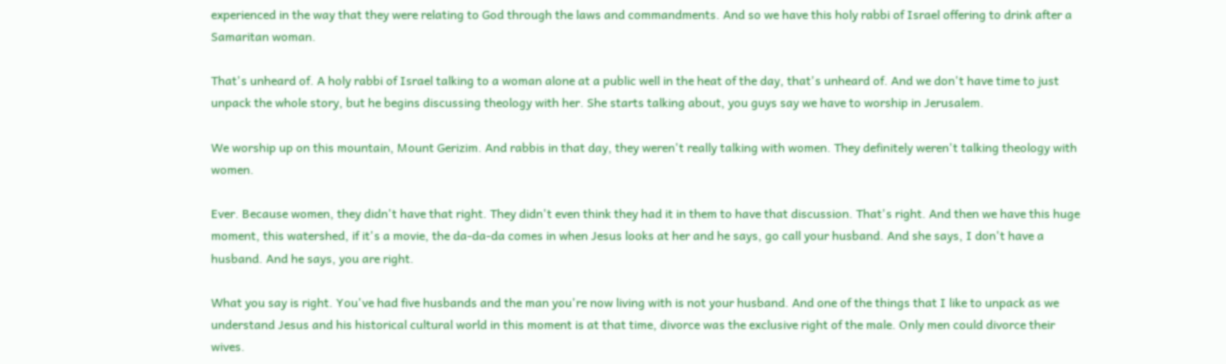experienced in the way that they were relating to God through the laws and commandments. And so we have this holy rabbi of Israel offering to drink after a Samaritan woman.

That's unheard of. A holy rabbi of Israel talking to a woman alone at a public well in the heat of the day, that's unheard of. And we don't have time to just unpack the whole story, but he begins discussing theology with her. She starts talking about, you guys say we have to worship in Jerusalem.

We worship up on this mountain, Mount Gerizim. And rabbis in that day, they weren't really talking with women. They definitely weren't talking theology with women.

Ever. Because women, they didn't have that right. They didn't even think they had it in them to have that discussion. That's right. And then we have this huge moment, this watershed, if it's a movie, the da-da-da comes in when Jesus looks at her and he says, go call your husband. And she says, I don't have a husband. And he says, you are right.

What you say is right. You've had five husbands and the man you're now living with is not your husband. And one of the things that I like to unpack as we understand Jesus and his historical cultural world in this moment is at that time, divorce was the exclusive right of the male. Only men could divorce their wives.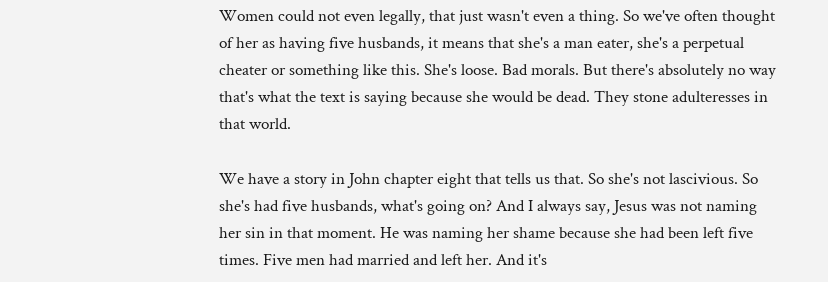Women could not even legally, that just wasn't even a thing. So we've often thought of her as having five husbands, it means that she's a man eater, she's a perpetual cheater or something like this. She's loose. Bad morals. But there's absolutely no way that's what the text is saying because she would be dead. They stone adulteresses in that world.

We have a story in John chapter eight that tells us that. So she's not lascivious. So she's had five husbands, what's going on? And I always say, Jesus was not naming her sin in that moment. He was naming her shame because she had been left five times. Five men had married and left her. And it's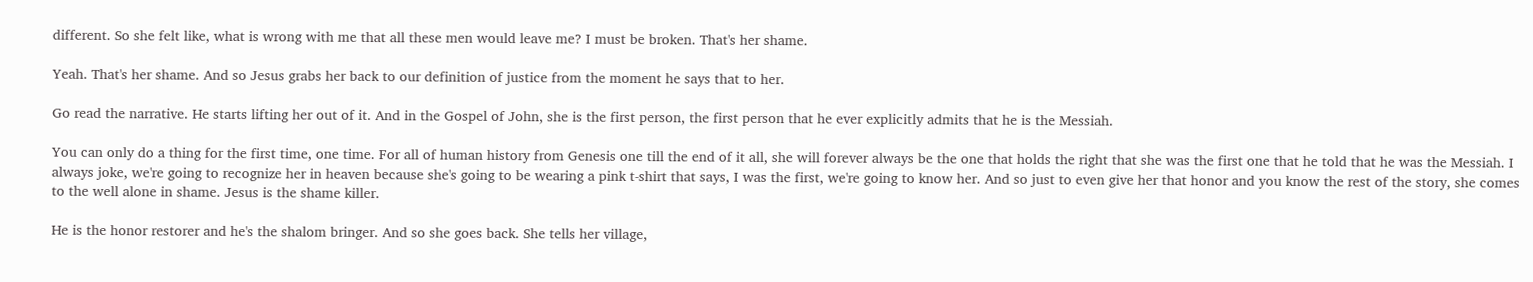different. So she felt like, what is wrong with me that all these men would leave me? I must be broken. That's her shame.

Yeah. That's her shame. And so Jesus grabs her back to our definition of justice from the moment he says that to her.

Go read the narrative. He starts lifting her out of it. And in the Gospel of John, she is the first person, the first person that he ever explicitly admits that he is the Messiah.

You can only do a thing for the first time, one time. For all of human history from Genesis one till the end of it all, she will forever always be the one that holds the right that she was the first one that he told that he was the Messiah. I always joke, we're going to recognize her in heaven because she's going to be wearing a pink t-shirt that says, I was the first, we're going to know her. And so just to even give her that honor and you know the rest of the story, she comes to the well alone in shame. Jesus is the shame killer.

He is the honor restorer and he's the shalom bringer. And so she goes back. She tells her village,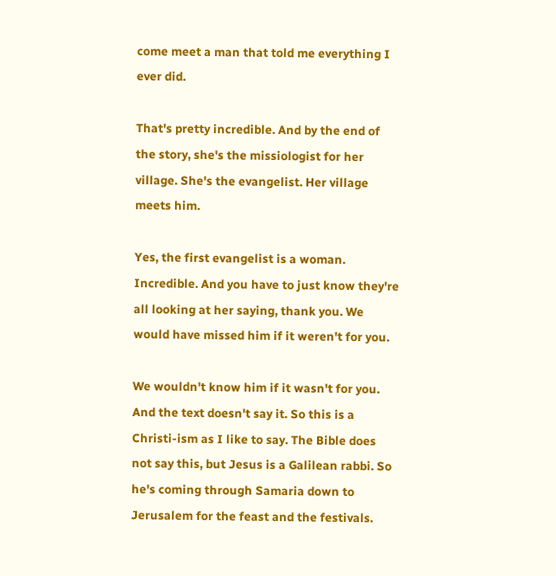come meet a man that told me everything I ever did.

That's pretty incredible. And by the end of the story, she's the missiologist for her village. She's the evangelist. Her village meets him.

Yes, the first evangelist is a woman. Incredible. And you have to just know they're all looking at her saying, thank you. We would have missed him if it weren't for you.

We wouldn't know him if it wasn't for you. And the text doesn't say it. So this is a Christi-ism as I like to say. The Bible does not say this, but Jesus is a Galilean rabbi. So he's coming through Samaria down to Jerusalem for the feast and the festivals.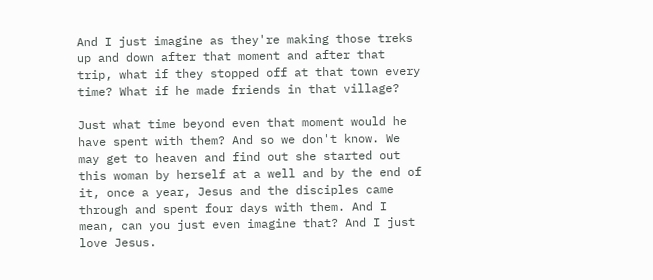And I just imagine as they're making those treks up and down after that moment and after that trip, what if they stopped off at that town every time? What if he made friends in that village?

Just what time beyond even that moment would he have spent with them? And so we don't know. We may get to heaven and find out she started out this woman by herself at a well and by the end of it, once a year, Jesus and the disciples came through and spent four days with them. And I mean, can you just even imagine that? And I just love Jesus.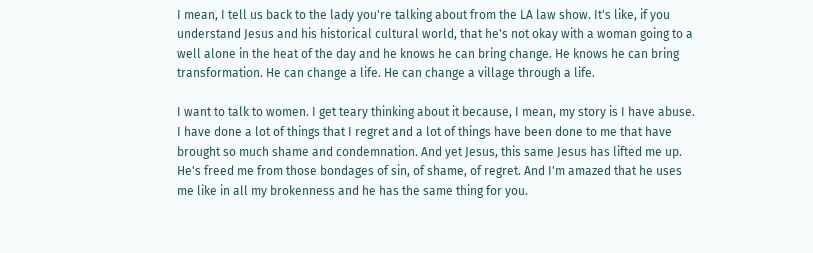I mean, I tell us back to the lady you're talking about from the LA law show. It's like, if you understand Jesus and his historical cultural world, that he's not okay with a woman going to a well alone in the heat of the day and he knows he can bring change. He knows he can bring transformation. He can change a life. He can change a village through a life.

I want to talk to women. I get teary thinking about it because, I mean, my story is I have abuse. I have done a lot of things that I regret and a lot of things have been done to me that have brought so much shame and condemnation. And yet Jesus, this same Jesus has lifted me up. He's freed me from those bondages of sin, of shame, of regret. And I'm amazed that he uses me like in all my brokenness and he has the same thing for you.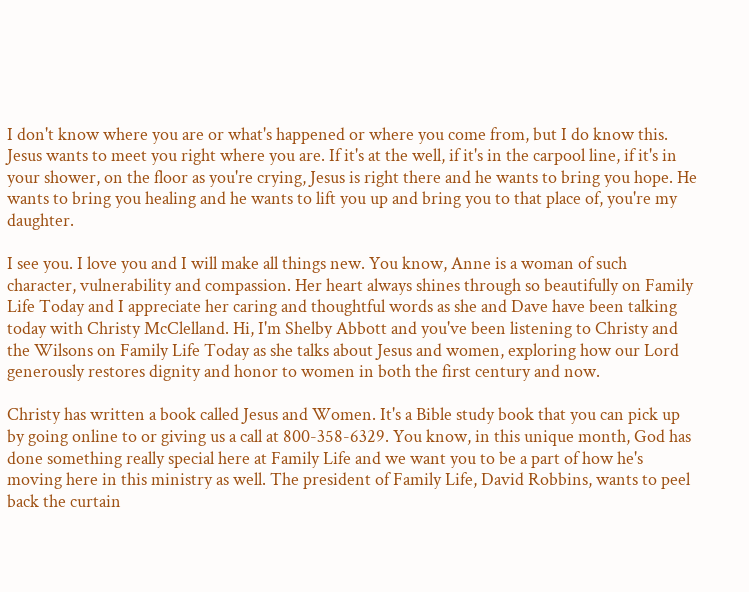I don't know where you are or what's happened or where you come from, but I do know this. Jesus wants to meet you right where you are. If it's at the well, if it's in the carpool line, if it's in your shower, on the floor as you're crying, Jesus is right there and he wants to bring you hope. He wants to bring you healing and he wants to lift you up and bring you to that place of, you're my daughter.

I see you. I love you and I will make all things new. You know, Anne is a woman of such character, vulnerability and compassion. Her heart always shines through so beautifully on Family Life Today and I appreciate her caring and thoughtful words as she and Dave have been talking today with Christy McClelland. Hi, I'm Shelby Abbott and you've been listening to Christy and the Wilsons on Family Life Today as she talks about Jesus and women, exploring how our Lord generously restores dignity and honor to women in both the first century and now.

Christy has written a book called Jesus and Women. It's a Bible study book that you can pick up by going online to or giving us a call at 800-358-6329. You know, in this unique month, God has done something really special here at Family Life and we want you to be a part of how he's moving here in this ministry as well. The president of Family Life, David Robbins, wants to peel back the curtain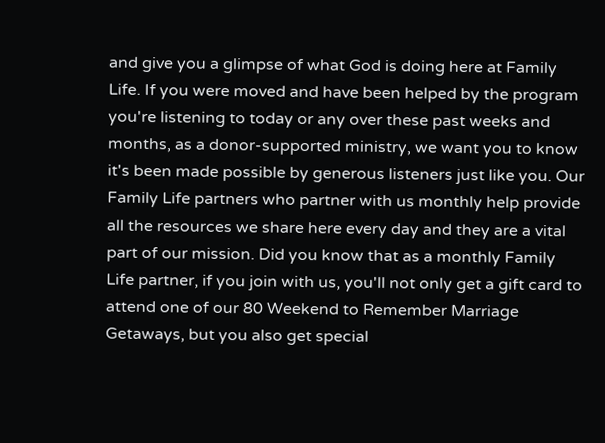and give you a glimpse of what God is doing here at Family Life. If you were moved and have been helped by the program you're listening to today or any over these past weeks and months, as a donor-supported ministry, we want you to know it's been made possible by generous listeners just like you. Our Family Life partners who partner with us monthly help provide all the resources we share here every day and they are a vital part of our mission. Did you know that as a monthly Family Life partner, if you join with us, you'll not only get a gift card to attend one of our 80 Weekend to Remember Marriage Getaways, but you also get special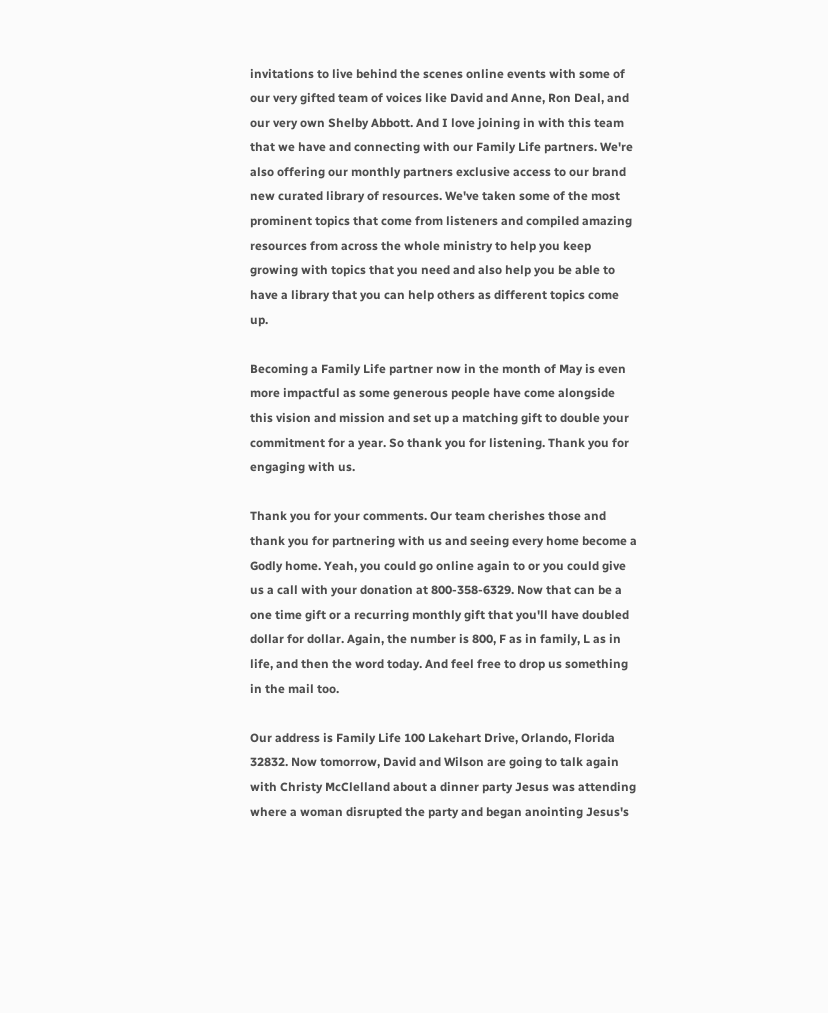invitations to live behind the scenes online events with some of our very gifted team of voices like David and Anne, Ron Deal, and our very own Shelby Abbott. And I love joining in with this team that we have and connecting with our Family Life partners. We're also offering our monthly partners exclusive access to our brand new curated library of resources. We've taken some of the most prominent topics that come from listeners and compiled amazing resources from across the whole ministry to help you keep growing with topics that you need and also help you be able to have a library that you can help others as different topics come up.

Becoming a Family Life partner now in the month of May is even more impactful as some generous people have come alongside this vision and mission and set up a matching gift to double your commitment for a year. So thank you for listening. Thank you for engaging with us.

Thank you for your comments. Our team cherishes those and thank you for partnering with us and seeing every home become a Godly home. Yeah, you could go online again to or you could give us a call with your donation at 800-358-6329. Now that can be a one time gift or a recurring monthly gift that you'll have doubled dollar for dollar. Again, the number is 800, F as in family, L as in life, and then the word today. And feel free to drop us something in the mail too.

Our address is Family Life 100 Lakehart Drive, Orlando, Florida 32832. Now tomorrow, David and Wilson are going to talk again with Christy McClelland about a dinner party Jesus was attending where a woman disrupted the party and began anointing Jesus's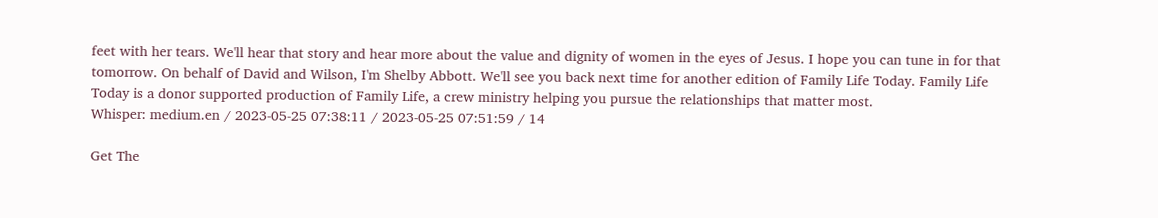feet with her tears. We'll hear that story and hear more about the value and dignity of women in the eyes of Jesus. I hope you can tune in for that tomorrow. On behalf of David and Wilson, I'm Shelby Abbott. We'll see you back next time for another edition of Family Life Today. Family Life Today is a donor supported production of Family Life, a crew ministry helping you pursue the relationships that matter most.
Whisper: medium.en / 2023-05-25 07:38:11 / 2023-05-25 07:51:59 / 14

Get The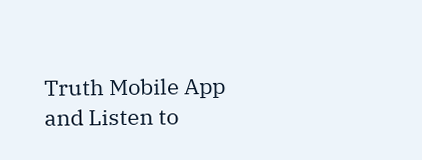Truth Mobile App and Listen to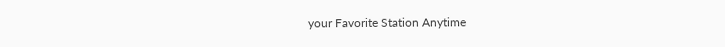your Favorite Station Anytime